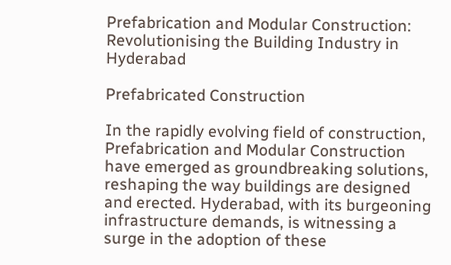Prefabrication and Modular Construction: Revolutionising the Building Industry in Hyderabad

Prefabricated Construction

In the rapidly evolving field of construction, Prefabrication and Modular Construction have emerged as groundbreaking solutions, reshaping the way buildings are designed and erected. Hyderabad, with its burgeoning infrastructure demands, is witnessing a surge in the adoption of these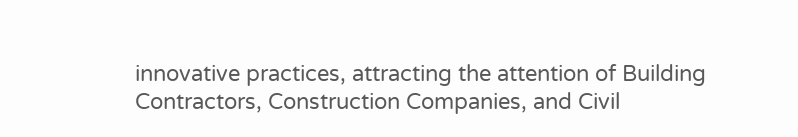innovative practices, attracting the attention of Building Contractors, Construction Companies, and Civil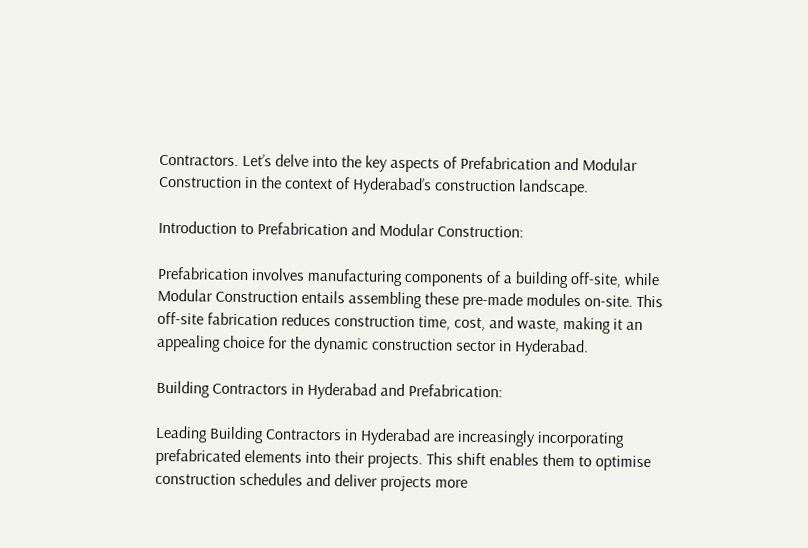Contractors. Let’s delve into the key aspects of Prefabrication and Modular Construction in the context of Hyderabad’s construction landscape.

Introduction to Prefabrication and Modular Construction:

Prefabrication involves manufacturing components of a building off-site, while Modular Construction entails assembling these pre-made modules on-site. This off-site fabrication reduces construction time, cost, and waste, making it an appealing choice for the dynamic construction sector in Hyderabad.

Building Contractors in Hyderabad and Prefabrication:

Leading Building Contractors in Hyderabad are increasingly incorporating prefabricated elements into their projects. This shift enables them to optimise construction schedules and deliver projects more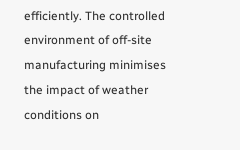efficiently. The controlled environment of off-site manufacturing minimises the impact of weather conditions on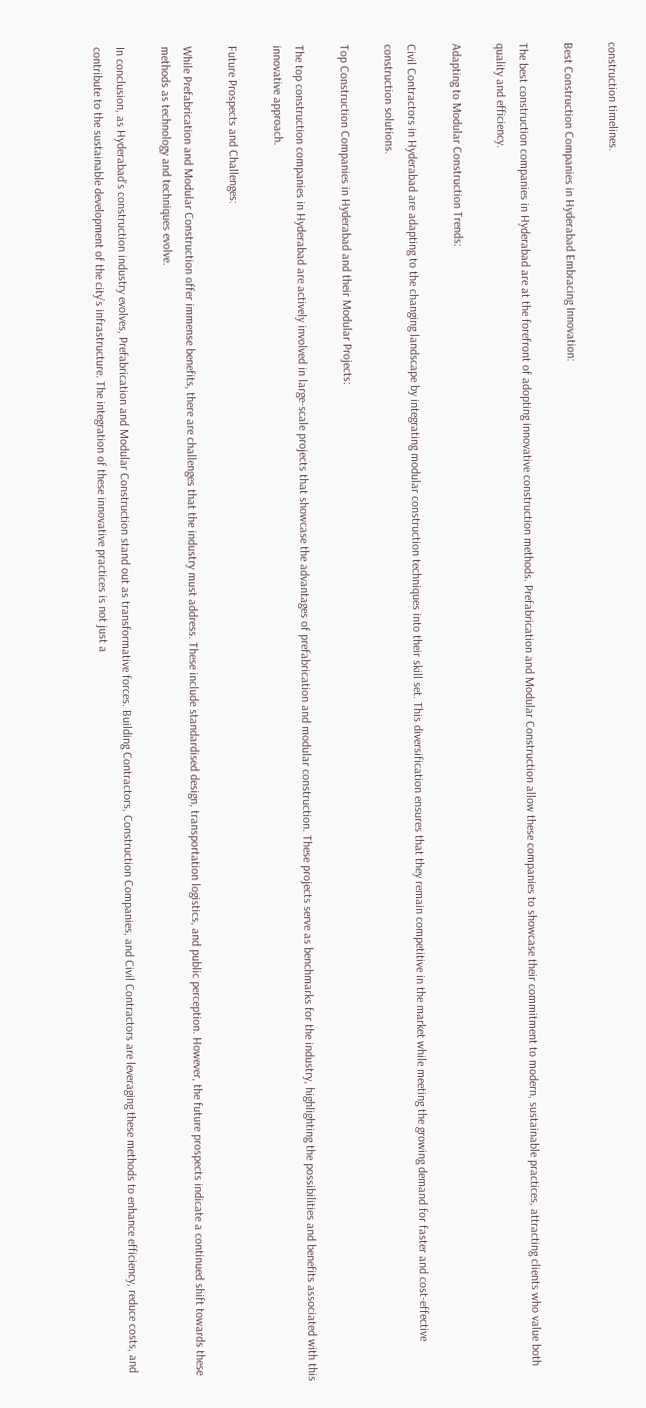construction timelines.

Best Construction Companies in Hyderabad Embracing Innovation:

The best construction companies in Hyderabad are at the forefront of adopting innovative construction methods. Prefabrication and Modular Construction allow these companies to showcase their commitment to modern, sustainable practices, attracting clients who value both quality and efficiency.

Adapting to Modular Construction Trends:

Civil Contractors in Hyderabad are adapting to the changing landscape by integrating modular construction techniques into their skill set. This diversification ensures that they remain competitive in the market while meeting the growing demand for faster and cost-effective construction solutions.

Top Construction Companies in Hyderabad and their Modular Projects:

The top construction companies in Hyderabad are actively involved in large-scale projects that showcase the advantages of prefabrication and modular construction. These projects serve as benchmarks for the industry, highlighting the possibilities and benefits associated with this innovative approach.

Future Prospects and Challenges:

While Prefabrication and Modular Construction offer immense benefits, there are challenges that the industry must address. These include standardised design, transportation logistics, and public perception. However, the future prospects indicate a continued shift towards these methods as technology and techniques evolve.

In conclusion, as Hyderabad’s construction industry evolves, Prefabrication and Modular Construction stand out as transformative forces. Building Contractors, Construction Companies, and Civil Contractors are leveraging these methods to enhance efficiency, reduce costs, and contribute to the sustainable development of the city’s infrastructure. The integration of these innovative practices is not just a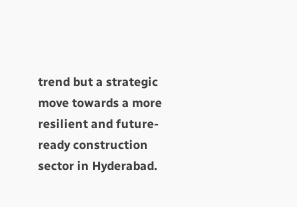trend but a strategic move towards a more resilient and future-ready construction sector in Hyderabad.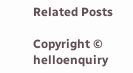Related Posts

Copyright © helloenquiry